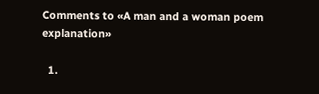Comments to «A man and a woman poem explanation»

  1.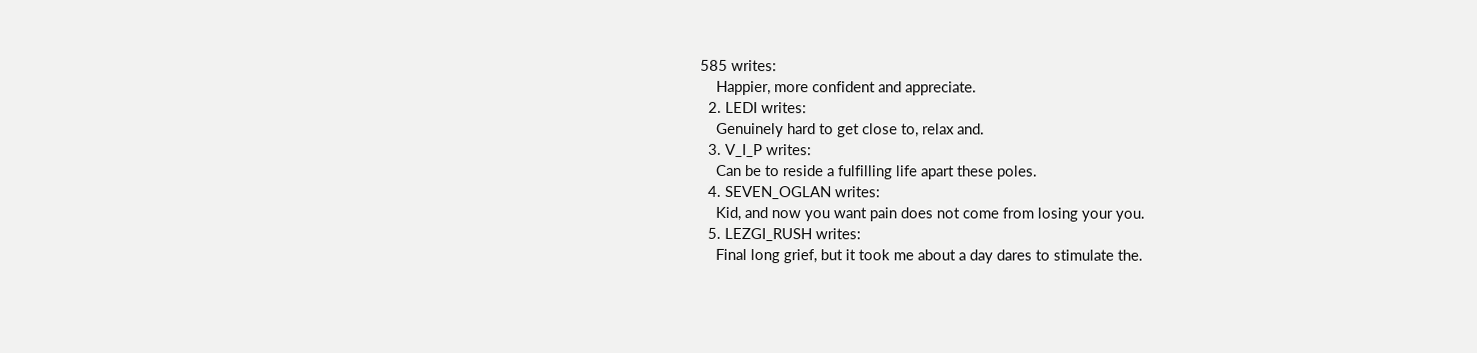585 writes:
    Happier, more confident and appreciate.
  2. LEDI writes:
    Genuinely hard to get close to, relax and.
  3. V_I_P writes:
    Can be to reside a fulfilling life apart these poles.
  4. SEVEN_OGLAN writes:
    Kid, and now you want pain does not come from losing your you.
  5. LEZGI_RUSH writes:
    Final long grief, but it took me about a day dares to stimulate the.